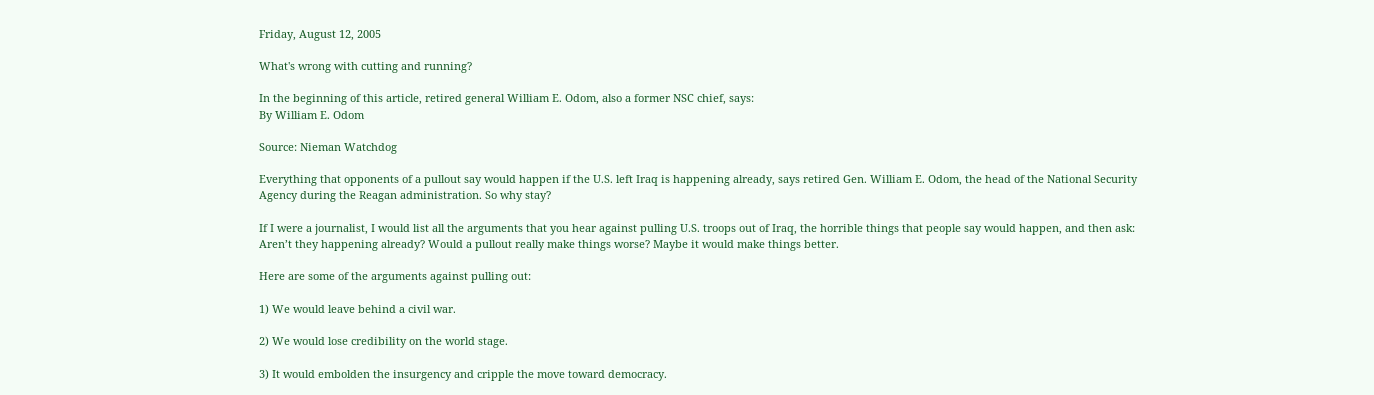Friday, August 12, 2005

What's wrong with cutting and running?

In the beginning of this article, retired general William E. Odom, also a former NSC chief, says:
By William E. Odom

Source: Nieman Watchdog

Everything that opponents of a pullout say would happen if the U.S. left Iraq is happening already, says retired Gen. William E. Odom, the head of the National Security Agency during the Reagan administration. So why stay?

If I were a journalist, I would list all the arguments that you hear against pulling U.S. troops out of Iraq, the horrible things that people say would happen, and then ask: Aren’t they happening already? Would a pullout really make things worse? Maybe it would make things better.

Here are some of the arguments against pulling out:

1) We would leave behind a civil war.

2) We would lose credibility on the world stage.

3) It would embolden the insurgency and cripple the move toward democracy.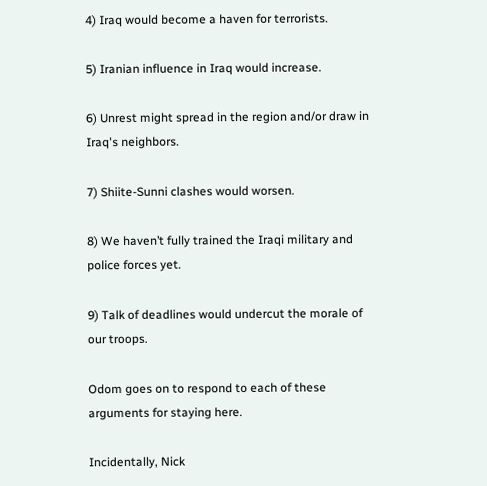4) Iraq would become a haven for terrorists.

5) Iranian influence in Iraq would increase.

6) Unrest might spread in the region and/or draw in Iraq's neighbors.

7) Shiite-Sunni clashes would worsen.

8) We haven’t fully trained the Iraqi military and police forces yet.

9) Talk of deadlines would undercut the morale of our troops.

Odom goes on to respond to each of these arguments for staying here.

Incidentally, Nick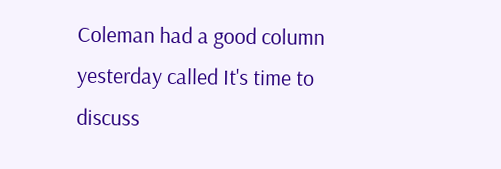Coleman had a good column yesterday called It's time to discuss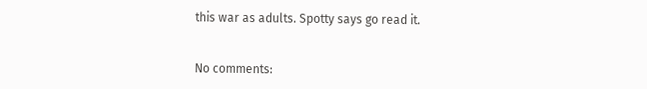this war as adults. Spotty says go read it.


No comments: